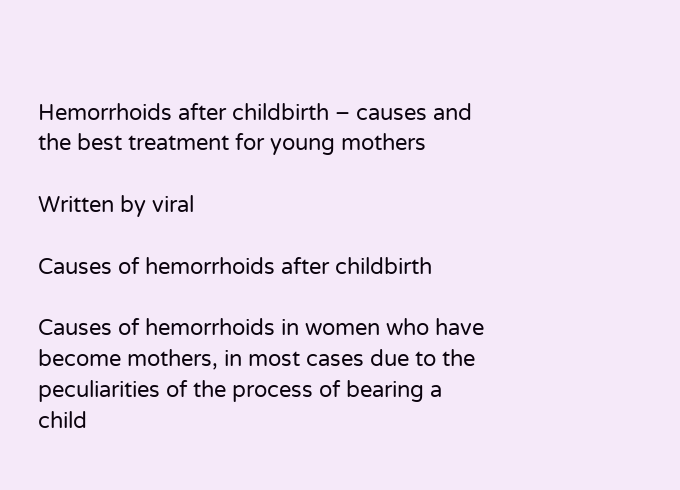Hemorrhoids after childbirth – causes and the best treatment for young mothers

Written by viral

Causes of hemorrhoids after childbirth

Causes of hemorrhoids in women who have become mothers, in most cases due to the peculiarities of the process of bearing a child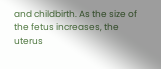and childbirth. As the size of the fetus increases, the uterus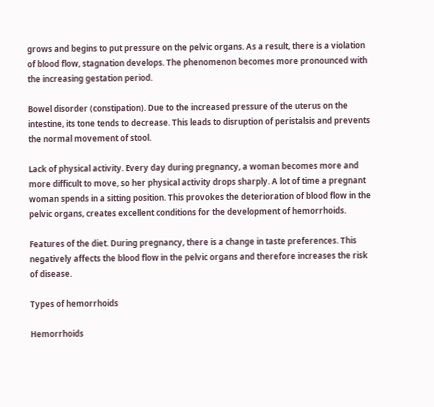grows and begins to put pressure on the pelvic organs. As a result, there is a violation of blood flow, stagnation develops. The phenomenon becomes more pronounced with the increasing gestation period.

Bowel disorder (constipation). Due to the increased pressure of the uterus on the intestine, its tone tends to decrease. This leads to disruption of peristalsis and prevents the normal movement of stool.

Lack of physical activity. Every day during pregnancy, a woman becomes more and more difficult to move, so her physical activity drops sharply. A lot of time a pregnant woman spends in a sitting position. This provokes the deterioration of blood flow in the pelvic organs, creates excellent conditions for the development of hemorrhoids.

Features of the diet. During pregnancy, there is a change in taste preferences. This negatively affects the blood flow in the pelvic organs and therefore increases the risk of disease.

Types of hemorrhoids

Hemorrhoids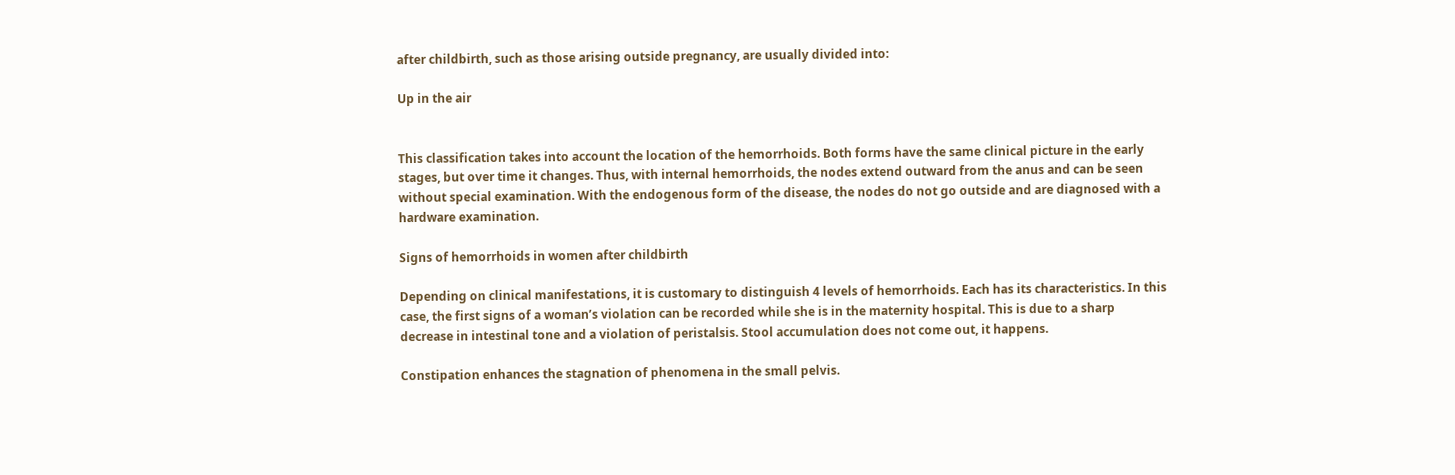after childbirth, such as those arising outside pregnancy, are usually divided into:

Up in the air


This classification takes into account the location of the hemorrhoids. Both forms have the same clinical picture in the early stages, but over time it changes. Thus, with internal hemorrhoids, the nodes extend outward from the anus and can be seen without special examination. With the endogenous form of the disease, the nodes do not go outside and are diagnosed with a hardware examination.

Signs of hemorrhoids in women after childbirth

Depending on clinical manifestations, it is customary to distinguish 4 levels of hemorrhoids. Each has its characteristics. In this case, the first signs of a woman’s violation can be recorded while she is in the maternity hospital. This is due to a sharp decrease in intestinal tone and a violation of peristalsis. Stool accumulation does not come out, it happens.

Constipation enhances the stagnation of phenomena in the small pelvis.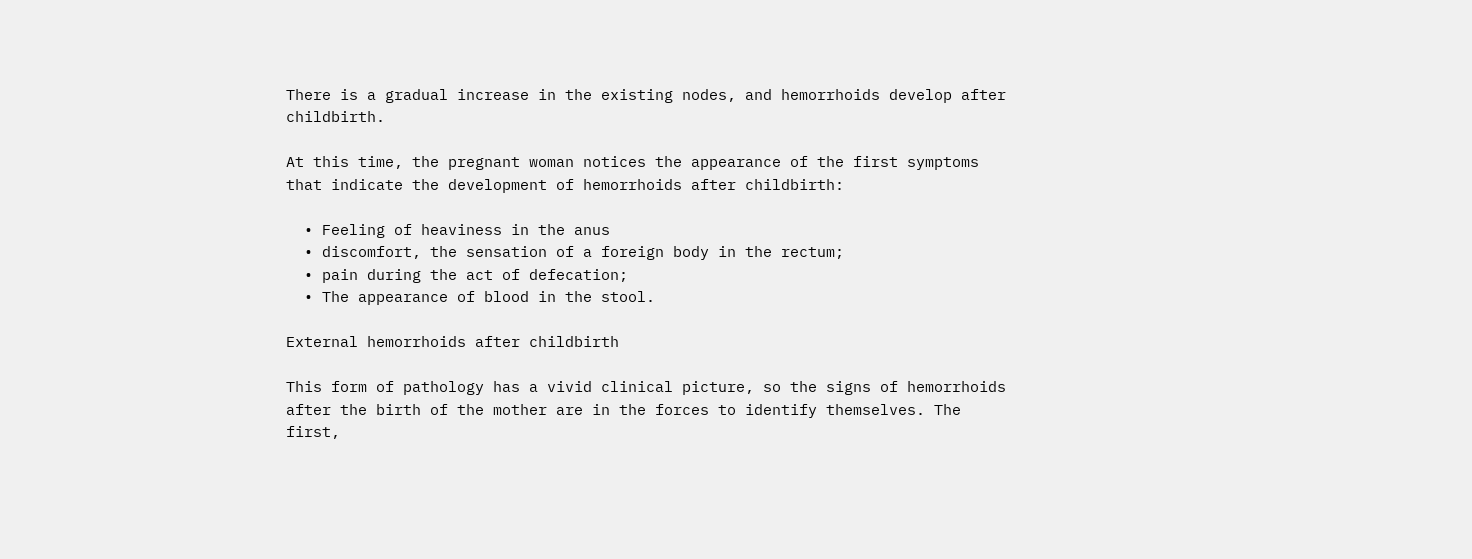There is a gradual increase in the existing nodes, and hemorrhoids develop after childbirth.

At this time, the pregnant woman notices the appearance of the first symptoms that indicate the development of hemorrhoids after childbirth:

  • Feeling of heaviness in the anus
  • discomfort, the sensation of a foreign body in the rectum;
  • pain during the act of defecation;
  • The appearance of blood in the stool.

External hemorrhoids after childbirth

This form of pathology has a vivid clinical picture, so the signs of hemorrhoids after the birth of the mother are in the forces to identify themselves. The first,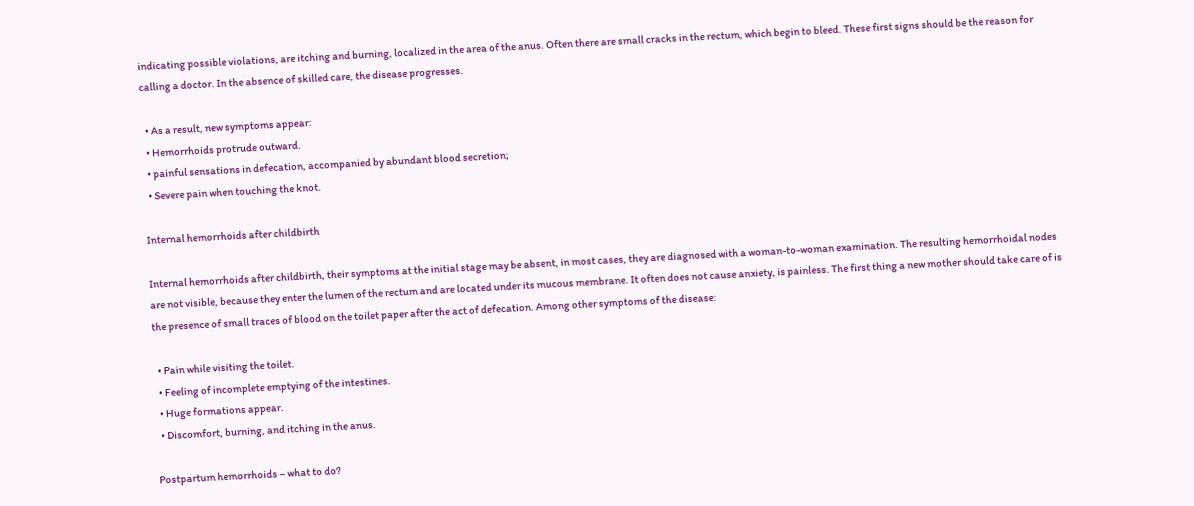indicating possible violations, are itching and burning, localized in the area of the anus. Often there are small cracks in the rectum, which begin to bleed. These first signs should be the reason for calling a doctor. In the absence of skilled care, the disease progresses.

  • As a result, new symptoms appear:
  • Hemorrhoids protrude outward.
  • painful sensations in defecation, accompanied by abundant blood secretion;
  • Severe pain when touching the knot.

Internal hemorrhoids after childbirth

Internal hemorrhoids after childbirth, their symptoms at the initial stage may be absent, in most cases, they are diagnosed with a woman-to-woman examination. The resulting hemorrhoidal nodes are not visible, because they enter the lumen of the rectum and are located under its mucous membrane. It often does not cause anxiety, is painless. The first thing a new mother should take care of is the presence of small traces of blood on the toilet paper after the act of defecation. Among other symptoms of the disease:

  • Pain while visiting the toilet.
  • Feeling of incomplete emptying of the intestines.
  • Huge formations appear.
  • Discomfort, burning, and itching in the anus.

Postpartum hemorrhoids – what to do?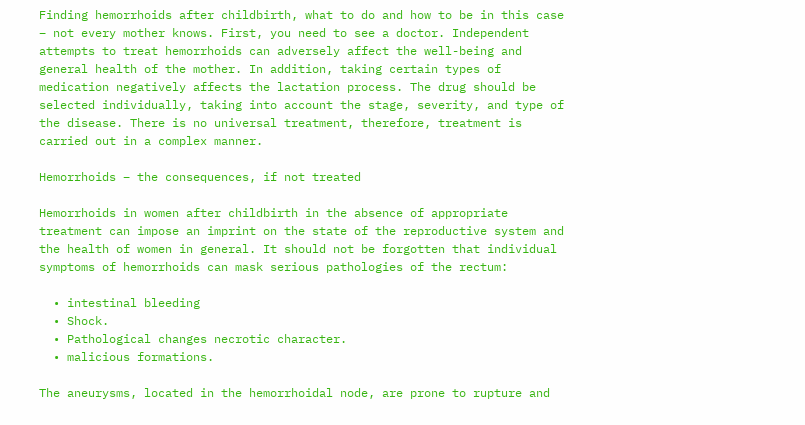Finding hemorrhoids after childbirth, what to do and how to be in this case – not every mother knows. First, you need to see a doctor. Independent attempts to treat hemorrhoids can adversely affect the well-being and general health of the mother. In addition, taking certain types of medication negatively affects the lactation process. The drug should be selected individually, taking into account the stage, severity, and type of the disease. There is no universal treatment, therefore, treatment is carried out in a complex manner.

Hemorrhoids – the consequences, if not treated

Hemorrhoids in women after childbirth in the absence of appropriate treatment can impose an imprint on the state of the reproductive system and the health of women in general. It should not be forgotten that individual symptoms of hemorrhoids can mask serious pathologies of the rectum:

  • intestinal bleeding
  • Shock.
  • Pathological changes necrotic character.
  • malicious formations.

The aneurysms, located in the hemorrhoidal node, are prone to rupture and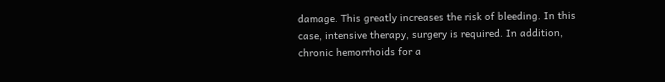damage. This greatly increases the risk of bleeding. In this case, intensive therapy, surgery is required. In addition, chronic hemorrhoids for a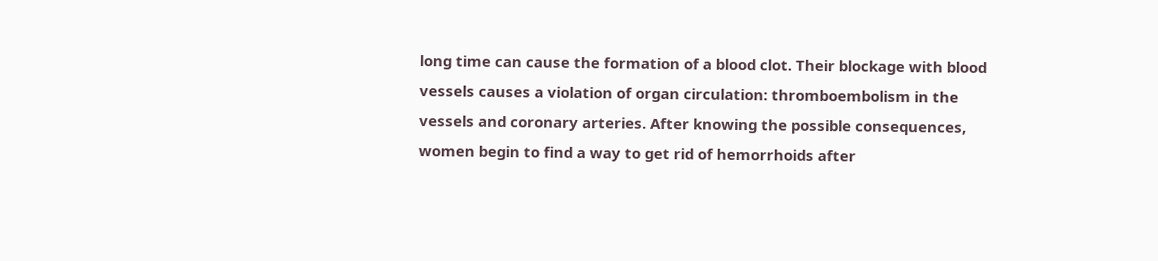long time can cause the formation of a blood clot. Their blockage with blood vessels causes a violation of organ circulation: thromboembolism in the vessels and coronary arteries. After knowing the possible consequences, women begin to find a way to get rid of hemorrhoids after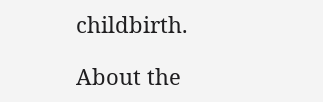childbirth.

About the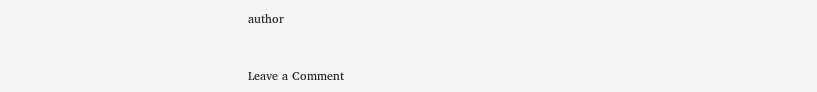author


Leave a Comment